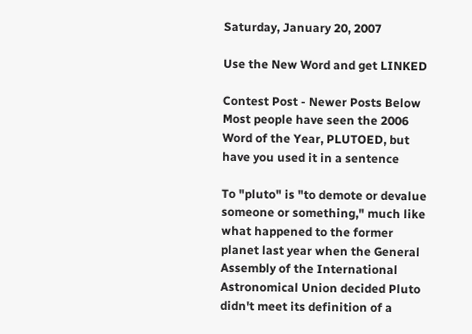Saturday, January 20, 2007

Use the New Word and get LINKED

Contest Post - Newer Posts Below
Most people have seen the 2006 Word of the Year, PLUTOED, but have you used it in a sentence

To "pluto" is "to demote or devalue someone or something," much like what happened to the former planet last year when the General Assembly of the International Astronomical Union decided Pluto didn't meet its definition of a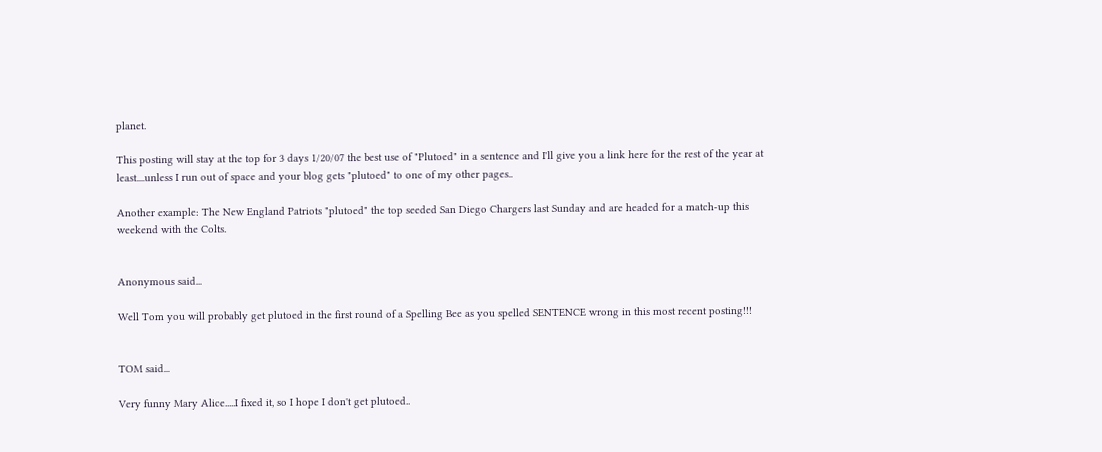planet.

This posting will stay at the top for 3 days 1/20/07 the best use of "Plutoed" in a sentence and I'll give you a link here for the rest of the year at least....unless I run out of space and your blog gets "plutoed" to one of my other pages..

Another example: The New England Patriots "plutoed" the top seeded San Diego Chargers last Sunday and are headed for a match-up this weekend with the Colts.


Anonymous said...

Well Tom you will probably get plutoed in the first round of a Spelling Bee as you spelled SENTENCE wrong in this most recent posting!!!


TOM said...

Very funny Mary Alice.....I fixed it, so I hope I don't get plutoed..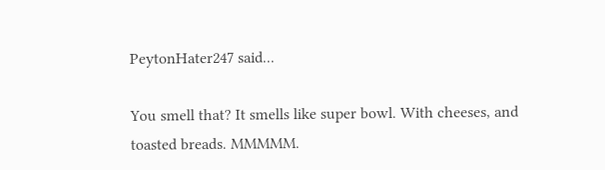PeytonHater247 said...

You smell that? It smells like super bowl. With cheeses, and toasted breads. MMMMM.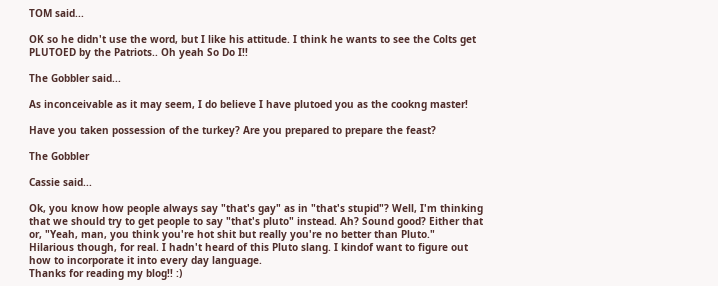TOM said...

OK so he didn't use the word, but I like his attitude. I think he wants to see the Colts get PLUTOED by the Patriots.. Oh yeah So Do I!!

The Gobbler said...

As inconceivable as it may seem, I do believe I have plutoed you as the cookng master!

Have you taken possession of the turkey? Are you prepared to prepare the feast?

The Gobbler

Cassie said...

Ok, you know how people always say "that's gay" as in "that's stupid"? Well, I'm thinking that we should try to get people to say "that's pluto" instead. Ah? Sound good? Either that or, "Yeah, man, you think you're hot shit but really you're no better than Pluto."
Hilarious though, for real. I hadn't heard of this Pluto slang. I kindof want to figure out how to incorporate it into every day language.
Thanks for reading my blog!! :)